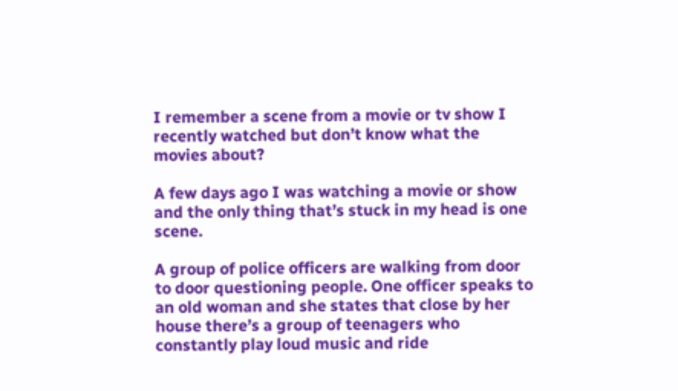I remember a scene from a movie or tv show I recently watched but don’t know what the movies about?

A few days ago I was watching a movie or show and the only thing that’s stuck in my head is one scene.

A group of police officers are walking from door to door questioning people. One officer speaks to an old woman and she states that close by her house there’s a group of teenagers who constantly play loud music and ride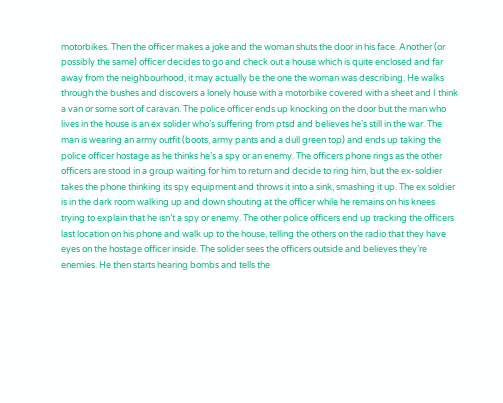motorbikes. Then the officer makes a joke and the woman shuts the door in his face. Another (or possibly the same) officer decides to go and check out a house which is quite enclosed and far away from the neighbourhood, it may actually be the one the woman was describing. He walks through the bushes and discovers a lonely house with a motorbike covered with a sheet and I think a van or some sort of caravan. The police officer ends up knocking on the door but the man who lives in the house is an ex solider who’s suffering from ptsd and believes he’s still in the war. The man is wearing an army outfit (boots, army pants and a dull green top) and ends up taking the police officer hostage as he thinks he’s a spy or an enemy. The officers phone rings as the other officers are stood in a group waiting for him to return and decide to ring him, but the ex-soldier takes the phone thinking its spy equipment and throws it into a sink, smashing it up. The ex soldier is in the dark room walking up and down shouting at the officer while he remains on his knees trying to explain that he isn’t a spy or enemy. The other police officers end up tracking the officers last location on his phone and walk up to the house, telling the others on the radio that they have eyes on the hostage officer inside. The solider sees the officers outside and believes they’re enemies. He then starts hearing bombs and tells the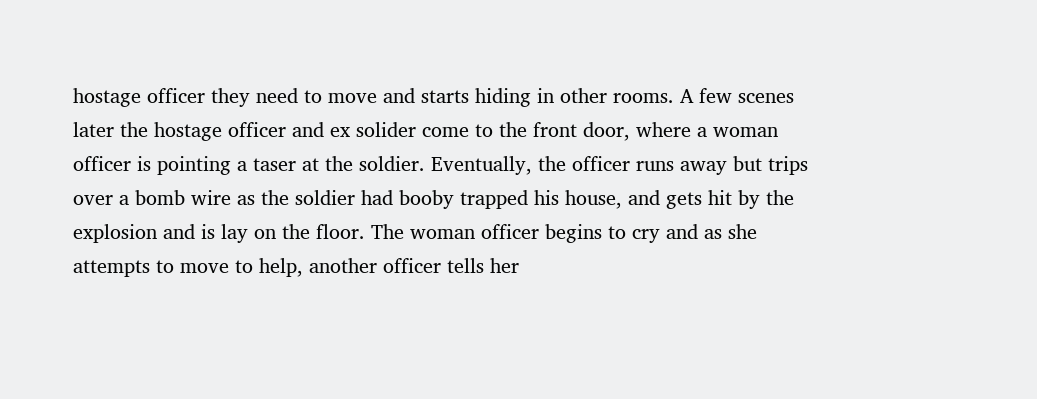hostage officer they need to move and starts hiding in other rooms. A few scenes later the hostage officer and ex solider come to the front door, where a woman officer is pointing a taser at the soldier. Eventually, the officer runs away but trips over a bomb wire as the soldier had booby trapped his house, and gets hit by the explosion and is lay on the floor. The woman officer begins to cry and as she attempts to move to help, another officer tells her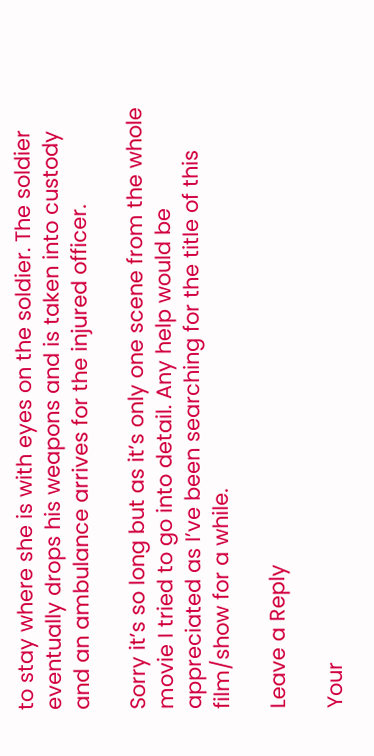to stay where she is with eyes on the soldier. The soldier eventually drops his weapons and is taken into custody and an ambulance arrives for the injured officer.

Sorry it’s so long but as it’s only one scene from the whole movie I tried to go into detail. Any help would be appreciated as I’ve been searching for the title of this film/show for a while.

Leave a Reply

Your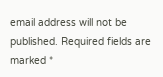email address will not be published. Required fields are marked *